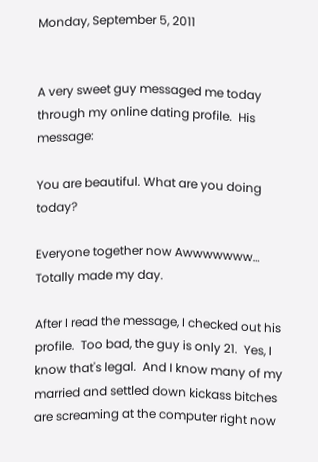Monday, September 5, 2011


A very sweet guy messaged me today through my online dating profile.  His message:

You are beautiful. What are you doing today?

Everyone together now Awwwwwww…  Totally made my day.

After I read the message, I checked out his profile.  Too bad, the guy is only 21.  Yes, I know that's legal.  And I know many of my married and settled down kickass bitches are screaming at the computer right now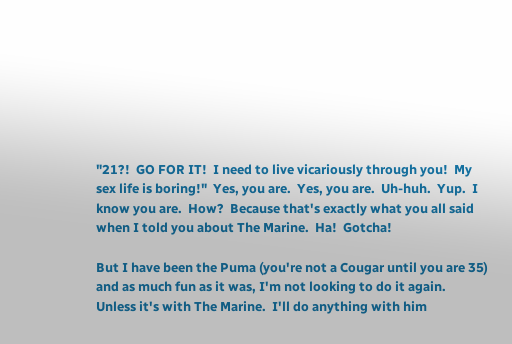"21?!  GO FOR IT!  I need to live vicariously through you!  My sex life is boring!"  Yes, you are.  Yes, you are.  Uh-huh.  Yup.  I know you are.  How?  Because that's exactly what you all said when I told you about The Marine.  Ha!  Gotcha!

But I have been the Puma (you're not a Cougar until you are 35) and as much fun as it was, I'm not looking to do it again.  Unless it's with The Marine.  I'll do anything with him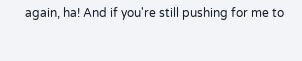again, ha! And if you're still pushing for me to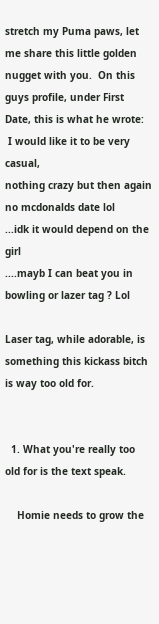stretch my Puma paws, let me share this little golden nugget with you.  On this guys profile, under First Date, this is what he wrote:
 I would like it to be very casual,
nothing crazy but then again no mcdonalds date lol
...idk it would depend on the girl
....mayb I can beat you in bowling or lazer tag ? Lol

Laser tag, while adorable, is something this kickass bitch is way too old for.


  1. What you're really too old for is the text speak.

    Homie needs to grow the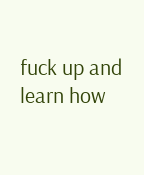fuck up and learn how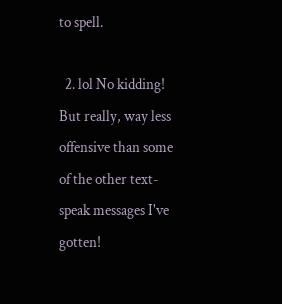to spell.

  2. lol No kidding! But really, way less offensive than some of the other text-speak messages I've gotten!